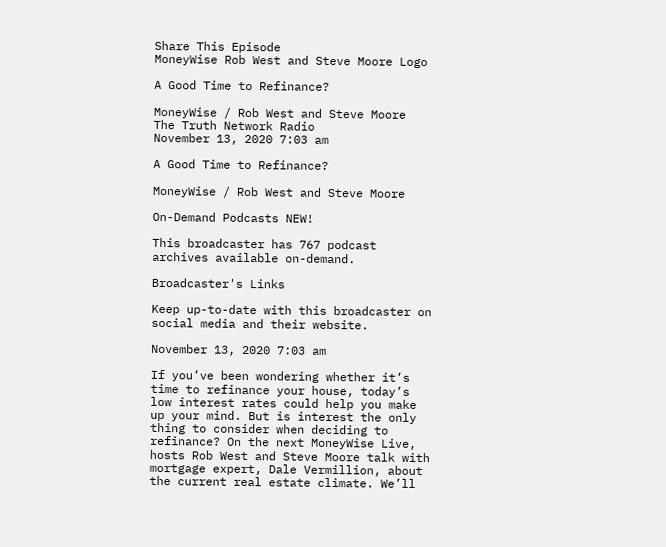Share This Episode
MoneyWise Rob West and Steve Moore Logo

A Good Time to Refinance?

MoneyWise / Rob West and Steve Moore
The Truth Network Radio
November 13, 2020 7:03 am

A Good Time to Refinance?

MoneyWise / Rob West and Steve Moore

On-Demand Podcasts NEW!

This broadcaster has 767 podcast archives available on-demand.

Broadcaster's Links

Keep up-to-date with this broadcaster on social media and their website.

November 13, 2020 7:03 am

If you’ve been wondering whether it’s time to refinance your house, today’s low interest rates could help you make up your mind. But is interest the only thing to consider when deciding to refinance? On the next MoneyWise Live, hosts Rob West and Steve Moore talk with mortgage expert, Dale Vermillion, about the current real estate climate. We’ll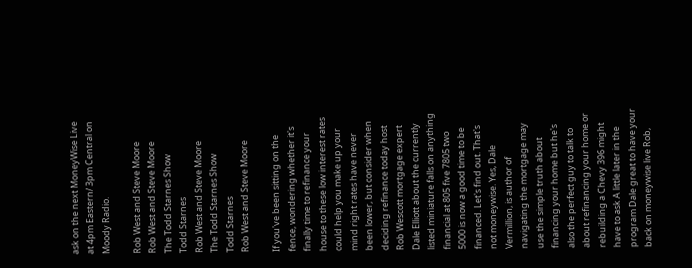ask on the next MoneyWise Live at 4pm Eastern/ 3pm Central on Moody Radio.

Rob West and Steve Moore
Rob West and Steve Moore
The Todd Starnes Show
Todd Starnes
Rob West and Steve Moore
The Todd Starnes Show
Todd Starnes
Rob West and Steve Moore

If you've been sitting on the fence, wondering whether it's finally time to refinance your house to these low interest rates could help you make up your mind right rates have never been lower, but consider when deciding refinance today host Rob Wescott mortgage expert Dale Elliott about the currently listed miniature falls on anything financial at 805 five 7805 two 5000 is now a good time to be financed. Let's find out. That's not moneywise. Yes, Dale Vermillion, is author of navigating the mortgage may use the simple truth about financing your home but he's also the perfect guy to talk to about refinancing your home or rebuilding a Chevy 396 might have to ask A little later in the program Dale great to have your back on moneywise live Rob,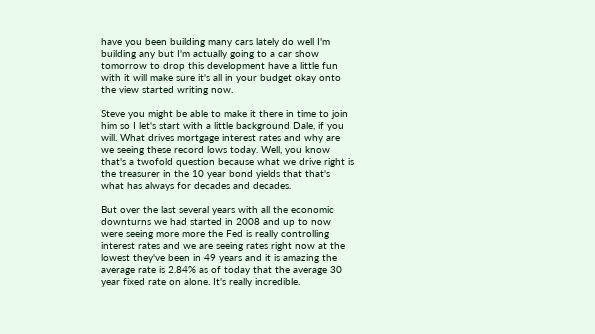have you been building many cars lately do well I'm building any but I'm actually going to a car show tomorrow to drop this development have a little fun with it will make sure it's all in your budget okay onto the view started writing now.

Steve you might be able to make it there in time to join him so I let's start with a little background Dale, if you will. What drives mortgage interest rates and why are we seeing these record lows today. Well, you know that's a twofold question because what we drive right is the treasurer in the 10 year bond yields that that's what has always for decades and decades.

But over the last several years with all the economic downturns we had started in 2008 and up to now were seeing more more the Fed is really controlling interest rates and we are seeing rates right now at the lowest they've been in 49 years and it is amazing the average rate is 2.84% as of today that the average 30 year fixed rate on alone. It's really incredible.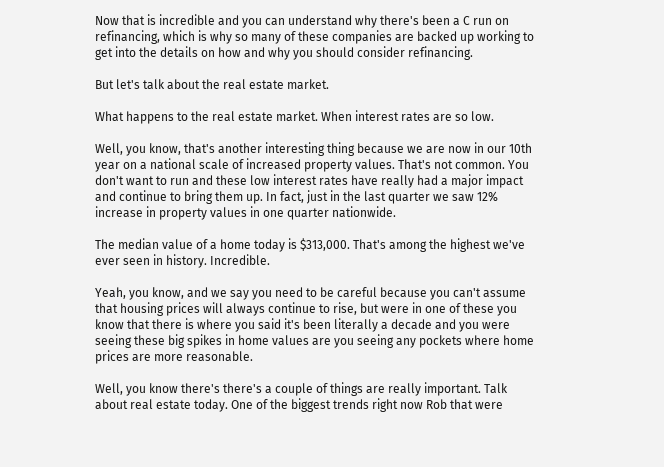Now that is incredible and you can understand why there's been a C run on refinancing, which is why so many of these companies are backed up working to get into the details on how and why you should consider refinancing.

But let's talk about the real estate market.

What happens to the real estate market. When interest rates are so low.

Well, you know, that's another interesting thing because we are now in our 10th year on a national scale of increased property values. That's not common. You don't want to run and these low interest rates have really had a major impact and continue to bring them up. In fact, just in the last quarter we saw 12% increase in property values in one quarter nationwide.

The median value of a home today is $313,000. That's among the highest we've ever seen in history. Incredible.

Yeah, you know, and we say you need to be careful because you can't assume that housing prices will always continue to rise, but were in one of these you know that there is where you said it's been literally a decade and you were seeing these big spikes in home values are you seeing any pockets where home prices are more reasonable.

Well, you know there's there's a couple of things are really important. Talk about real estate today. One of the biggest trends right now Rob that were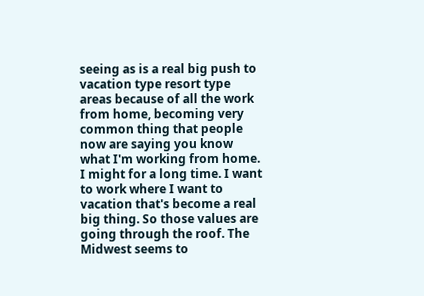seeing as is a real big push to vacation type resort type areas because of all the work from home, becoming very common thing that people now are saying you know what I'm working from home. I might for a long time. I want to work where I want to vacation that's become a real big thing. So those values are going through the roof. The Midwest seems to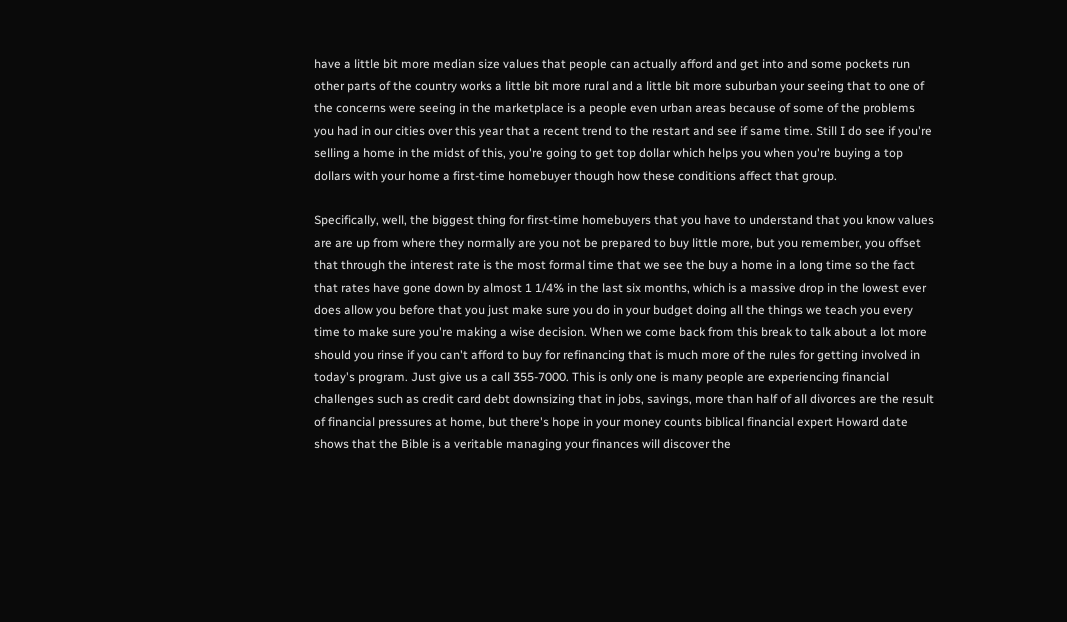have a little bit more median size values that people can actually afford and get into and some pockets run other parts of the country works a little bit more rural and a little bit more suburban your seeing that to one of the concerns were seeing in the marketplace is a people even urban areas because of some of the problems you had in our cities over this year that a recent trend to the restart and see if same time. Still I do see if you're selling a home in the midst of this, you're going to get top dollar which helps you when you're buying a top dollars with your home a first-time homebuyer though how these conditions affect that group.

Specifically, well, the biggest thing for first-time homebuyers that you have to understand that you know values are are up from where they normally are you not be prepared to buy little more, but you remember, you offset that through the interest rate is the most formal time that we see the buy a home in a long time so the fact that rates have gone down by almost 1 1/4% in the last six months, which is a massive drop in the lowest ever does allow you before that you just make sure you do in your budget doing all the things we teach you every time to make sure you're making a wise decision. When we come back from this break to talk about a lot more should you rinse if you can't afford to buy for refinancing that is much more of the rules for getting involved in today's program. Just give us a call 355-7000. This is only one is many people are experiencing financial challenges such as credit card debt downsizing that in jobs, savings, more than half of all divorces are the result of financial pressures at home, but there's hope in your money counts biblical financial expert Howard date shows that the Bible is a veritable managing your finances will discover the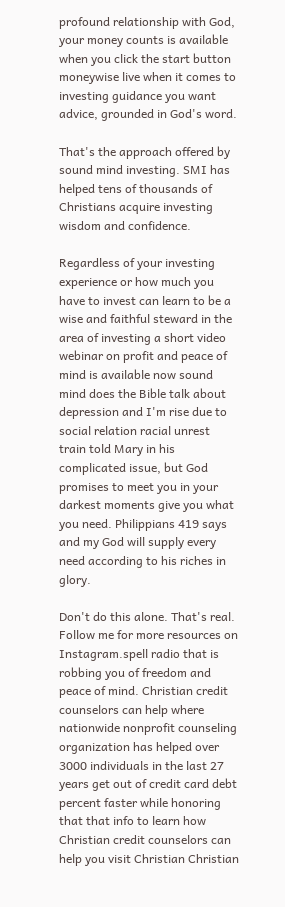profound relationship with God, your money counts is available when you click the start button moneywise live when it comes to investing guidance you want advice, grounded in God's word.

That's the approach offered by sound mind investing. SMI has helped tens of thousands of Christians acquire investing wisdom and confidence.

Regardless of your investing experience or how much you have to invest can learn to be a wise and faithful steward in the area of investing a short video webinar on profit and peace of mind is available now sound mind does the Bible talk about depression and I'm rise due to social relation racial unrest train told Mary in his complicated issue, but God promises to meet you in your darkest moments give you what you need. Philippians 419 says and my God will supply every need according to his riches in glory.

Don't do this alone. That's real. Follow me for more resources on Instagram.spell radio that is robbing you of freedom and peace of mind. Christian credit counselors can help where nationwide nonprofit counseling organization has helped over 3000 individuals in the last 27 years get out of credit card debt percent faster while honoring that that info to learn how Christian credit counselors can help you visit Christian Christian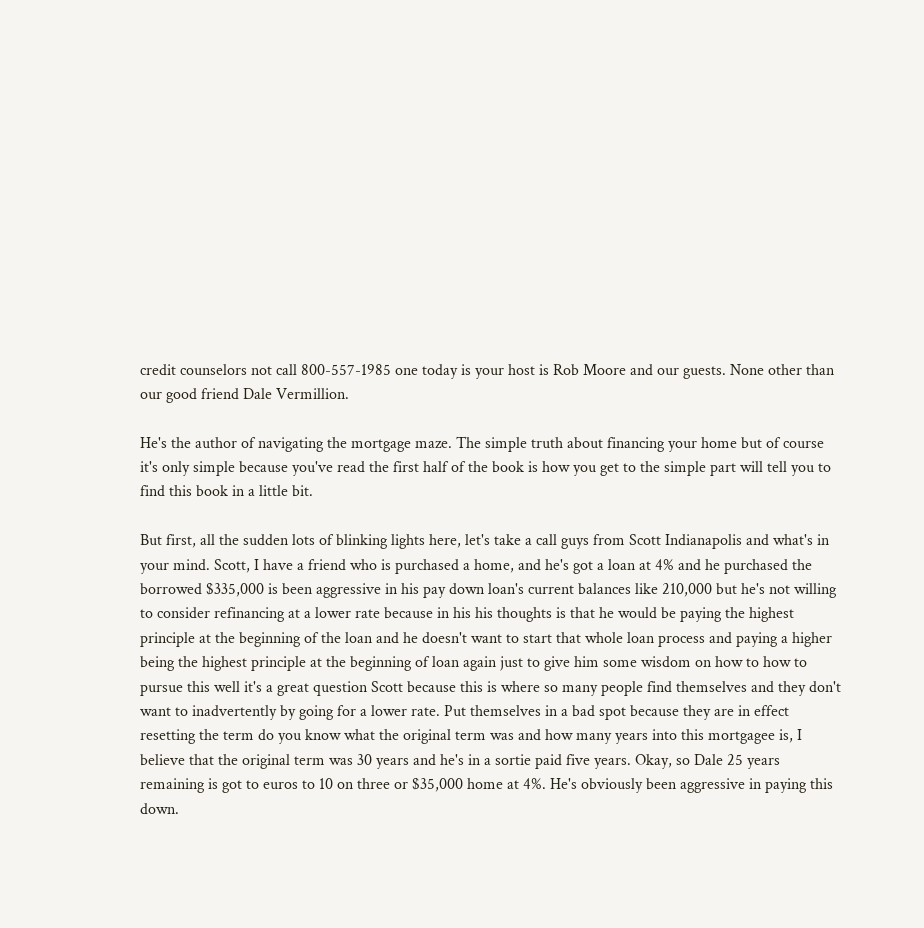credit counselors not call 800-557-1985 one today is your host is Rob Moore and our guests. None other than our good friend Dale Vermillion.

He's the author of navigating the mortgage maze. The simple truth about financing your home but of course it's only simple because you've read the first half of the book is how you get to the simple part will tell you to find this book in a little bit.

But first, all the sudden lots of blinking lights here, let's take a call guys from Scott Indianapolis and what's in your mind. Scott, I have a friend who is purchased a home, and he's got a loan at 4% and he purchased the borrowed $335,000 is been aggressive in his pay down loan's current balances like 210,000 but he's not willing to consider refinancing at a lower rate because in his his thoughts is that he would be paying the highest principle at the beginning of the loan and he doesn't want to start that whole loan process and paying a higher being the highest principle at the beginning of loan again just to give him some wisdom on how to how to pursue this well it's a great question Scott because this is where so many people find themselves and they don't want to inadvertently by going for a lower rate. Put themselves in a bad spot because they are in effect resetting the term do you know what the original term was and how many years into this mortgagee is, I believe that the original term was 30 years and he's in a sortie paid five years. Okay, so Dale 25 years remaining is got to euros to 10 on three or $35,000 home at 4%. He's obviously been aggressive in paying this down.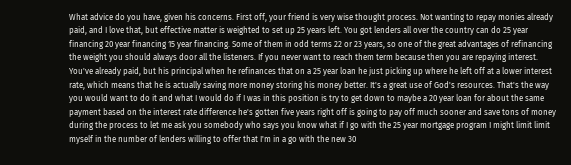What advice do you have, given his concerns. First off, your friend is very wise thought process. Not wanting to repay monies already paid, and I love that, but effective matter is weighted to set up 25 years left. You got lenders all over the country can do 25 year financing 20 year financing 15 year financing. Some of them in odd terms 22 or 23 years, so one of the great advantages of refinancing the weight you should always door all the listeners. If you never want to reach them term because then you are repaying interest. You've already paid, but his principal when he refinances that on a 25 year loan he just picking up where he left off at a lower interest rate, which means that he is actually saving more money storing his money better. It's a great use of God's resources. That's the way you would want to do it and what I would do if I was in this position is try to get down to maybe a 20 year loan for about the same payment based on the interest rate difference he's gotten five years right off is going to pay off much sooner and save tons of money during the process to let me ask you somebody who says you know what if I go with the 25 year mortgage program I might limit limit myself in the number of lenders willing to offer that I'm in a go with the new 30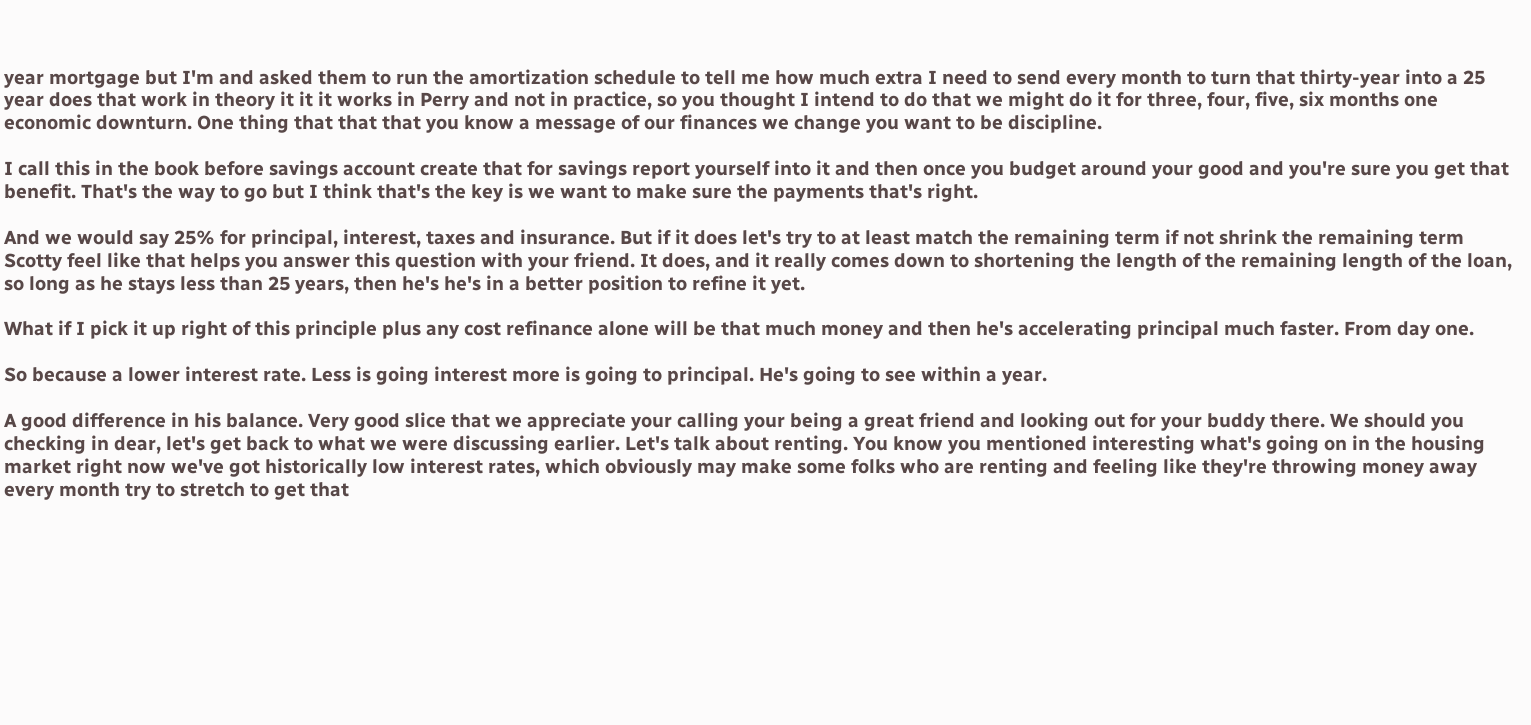year mortgage but I'm and asked them to run the amortization schedule to tell me how much extra I need to send every month to turn that thirty-year into a 25 year does that work in theory it it it works in Perry and not in practice, so you thought I intend to do that we might do it for three, four, five, six months one economic downturn. One thing that that that you know a message of our finances we change you want to be discipline.

I call this in the book before savings account create that for savings report yourself into it and then once you budget around your good and you're sure you get that benefit. That's the way to go but I think that's the key is we want to make sure the payments that's right.

And we would say 25% for principal, interest, taxes and insurance. But if it does let's try to at least match the remaining term if not shrink the remaining term Scotty feel like that helps you answer this question with your friend. It does, and it really comes down to shortening the length of the remaining length of the loan, so long as he stays less than 25 years, then he's he's in a better position to refine it yet.

What if I pick it up right of this principle plus any cost refinance alone will be that much money and then he's accelerating principal much faster. From day one.

So because a lower interest rate. Less is going interest more is going to principal. He's going to see within a year.

A good difference in his balance. Very good slice that we appreciate your calling your being a great friend and looking out for your buddy there. We should you checking in dear, let's get back to what we were discussing earlier. Let's talk about renting. You know you mentioned interesting what's going on in the housing market right now we've got historically low interest rates, which obviously may make some folks who are renting and feeling like they're throwing money away every month try to stretch to get that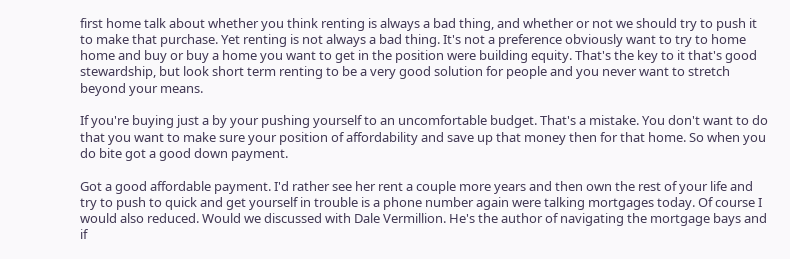first home talk about whether you think renting is always a bad thing, and whether or not we should try to push it to make that purchase. Yet renting is not always a bad thing. It's not a preference obviously want to try to home home and buy or buy a home you want to get in the position were building equity. That's the key to it that's good stewardship, but look short term renting to be a very good solution for people and you never want to stretch beyond your means.

If you're buying just a by your pushing yourself to an uncomfortable budget. That's a mistake. You don't want to do that you want to make sure your position of affordability and save up that money then for that home. So when you do bite got a good down payment.

Got a good affordable payment. I'd rather see her rent a couple more years and then own the rest of your life and try to push to quick and get yourself in trouble is a phone number again were talking mortgages today. Of course I would also reduced. Would we discussed with Dale Vermillion. He's the author of navigating the mortgage bays and if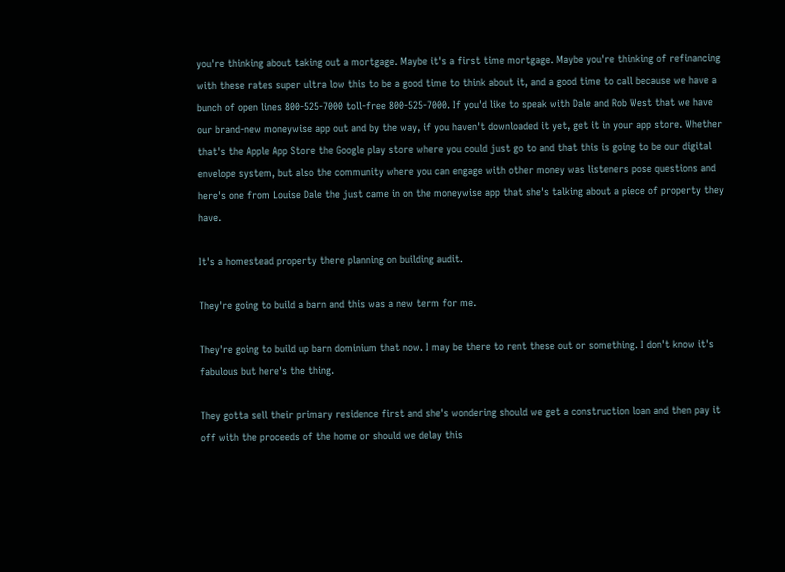you're thinking about taking out a mortgage. Maybe it's a first time mortgage. Maybe you're thinking of refinancing with these rates super ultra low this to be a good time to think about it, and a good time to call because we have a bunch of open lines 800-525-7000 toll-free 800-525-7000. If you'd like to speak with Dale and Rob West that we have our brand-new moneywise app out and by the way, if you haven't downloaded it yet, get it in your app store. Whether that's the Apple App Store the Google play store where you could just go to and that this is going to be our digital envelope system, but also the community where you can engage with other money was listeners pose questions and here's one from Louise Dale the just came in on the moneywise app that she's talking about a piece of property they have.

It's a homestead property there planning on building audit.

They're going to build a barn and this was a new term for me.

They're going to build up barn dominium that now. I may be there to rent these out or something. I don't know it's fabulous but here's the thing.

They gotta sell their primary residence first and she's wondering should we get a construction loan and then pay it off with the proceeds of the home or should we delay this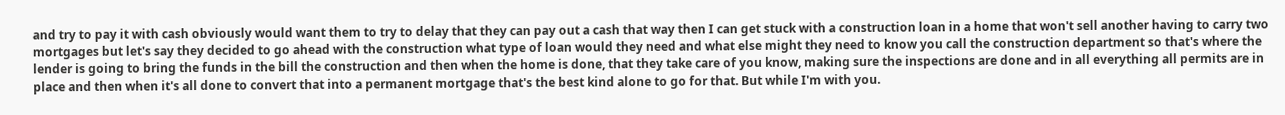and try to pay it with cash obviously would want them to try to delay that they can pay out a cash that way then I can get stuck with a construction loan in a home that won't sell another having to carry two mortgages but let's say they decided to go ahead with the construction what type of loan would they need and what else might they need to know you call the construction department so that's where the lender is going to bring the funds in the bill the construction and then when the home is done, that they take care of you know, making sure the inspections are done and in all everything all permits are in place and then when it's all done to convert that into a permanent mortgage that's the best kind alone to go for that. But while I'm with you.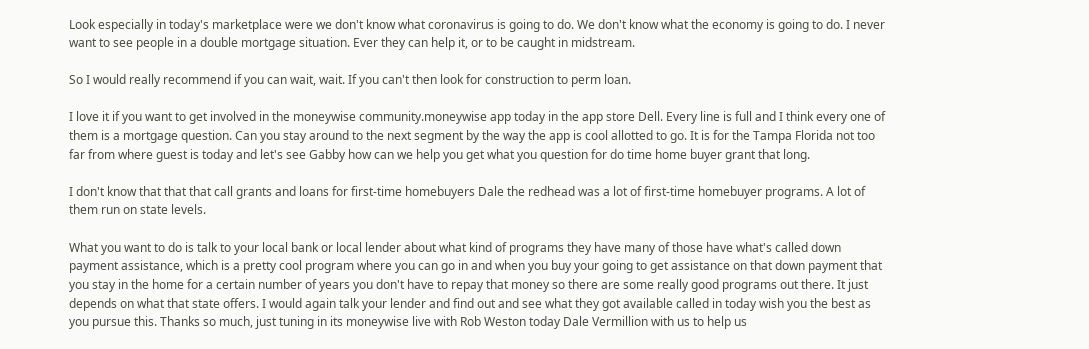Look especially in today's marketplace were we don't know what coronavirus is going to do. We don't know what the economy is going to do. I never want to see people in a double mortgage situation. Ever they can help it, or to be caught in midstream.

So I would really recommend if you can wait, wait. If you can't then look for construction to perm loan.

I love it if you want to get involved in the moneywise community.moneywise app today in the app store Dell. Every line is full and I think every one of them is a mortgage question. Can you stay around to the next segment by the way the app is cool allotted to go. It is for the Tampa Florida not too far from where guest is today and let's see Gabby how can we help you get what you question for do time home buyer grant that long.

I don't know that that that call grants and loans for first-time homebuyers Dale the redhead was a lot of first-time homebuyer programs. A lot of them run on state levels.

What you want to do is talk to your local bank or local lender about what kind of programs they have many of those have what's called down payment assistance, which is a pretty cool program where you can go in and when you buy your going to get assistance on that down payment that you stay in the home for a certain number of years you don't have to repay that money so there are some really good programs out there. It just depends on what that state offers. I would again talk your lender and find out and see what they got available called in today wish you the best as you pursue this. Thanks so much, just tuning in its moneywise live with Rob Weston today Dale Vermillion with us to help us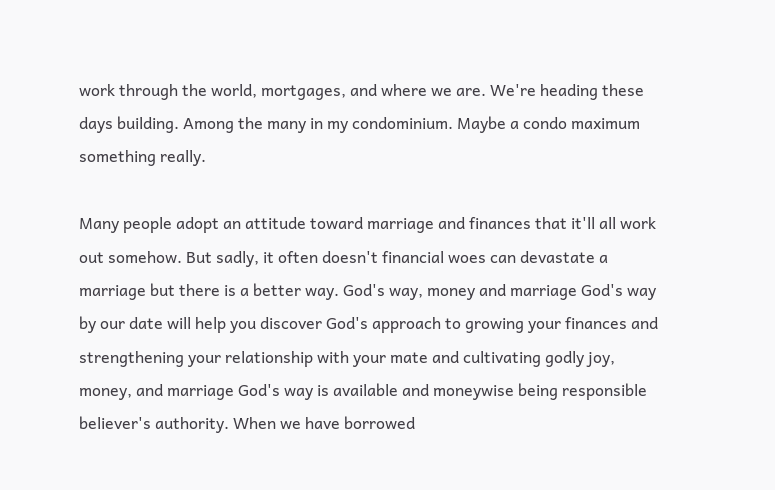work through the world, mortgages, and where we are. We're heading these days building. Among the many in my condominium. Maybe a condo maximum something really.

Many people adopt an attitude toward marriage and finances that it'll all work out somehow. But sadly, it often doesn't financial woes can devastate a marriage but there is a better way. God's way, money and marriage God's way by our date will help you discover God's approach to growing your finances and strengthening your relationship with your mate and cultivating godly joy, money, and marriage God's way is available and moneywise being responsible believer's authority. When we have borrowed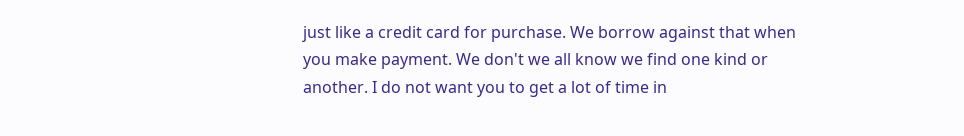just like a credit card for purchase. We borrow against that when you make payment. We don't we all know we find one kind or another. I do not want you to get a lot of time in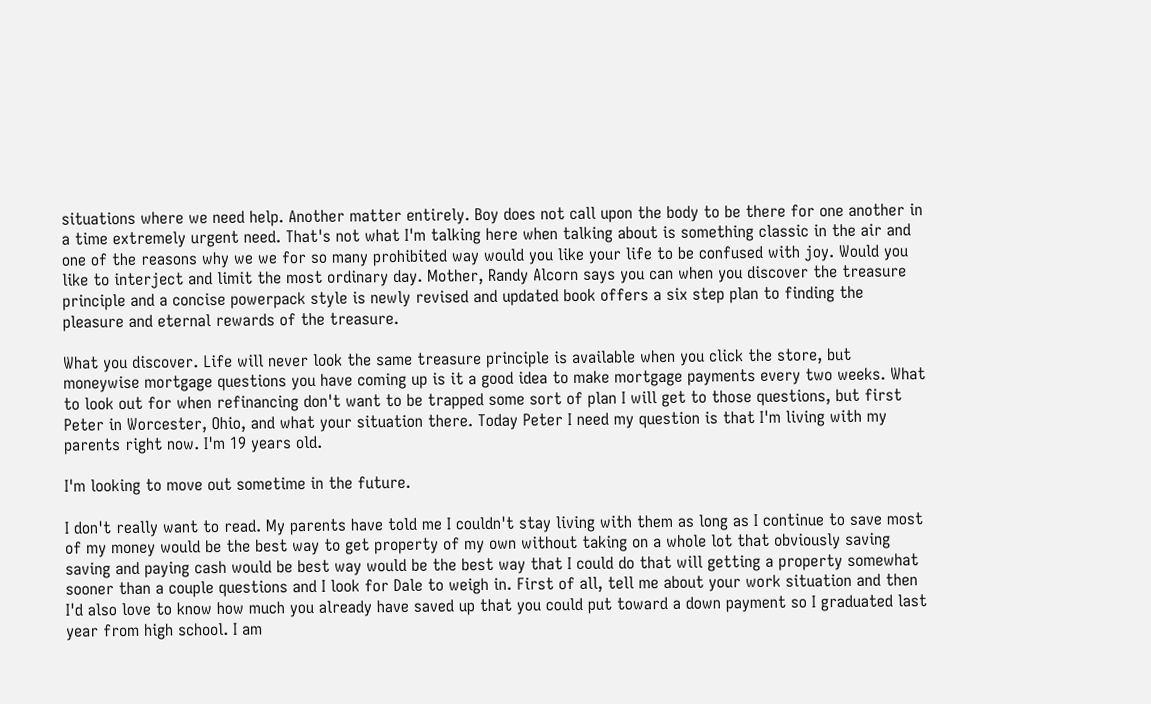situations where we need help. Another matter entirely. Boy does not call upon the body to be there for one another in a time extremely urgent need. That's not what I'm talking here when talking about is something classic in the air and one of the reasons why we we for so many prohibited way would you like your life to be confused with joy. Would you like to interject and limit the most ordinary day. Mother, Randy Alcorn says you can when you discover the treasure principle and a concise powerpack style is newly revised and updated book offers a six step plan to finding the pleasure and eternal rewards of the treasure.

What you discover. Life will never look the same treasure principle is available when you click the store, but moneywise mortgage questions you have coming up is it a good idea to make mortgage payments every two weeks. What to look out for when refinancing don't want to be trapped some sort of plan I will get to those questions, but first Peter in Worcester, Ohio, and what your situation there. Today Peter I need my question is that I'm living with my parents right now. I'm 19 years old.

I'm looking to move out sometime in the future.

I don't really want to read. My parents have told me I couldn't stay living with them as long as I continue to save most of my money would be the best way to get property of my own without taking on a whole lot that obviously saving saving and paying cash would be best way would be the best way that I could do that will getting a property somewhat sooner than a couple questions and I look for Dale to weigh in. First of all, tell me about your work situation and then I'd also love to know how much you already have saved up that you could put toward a down payment so I graduated last year from high school. I am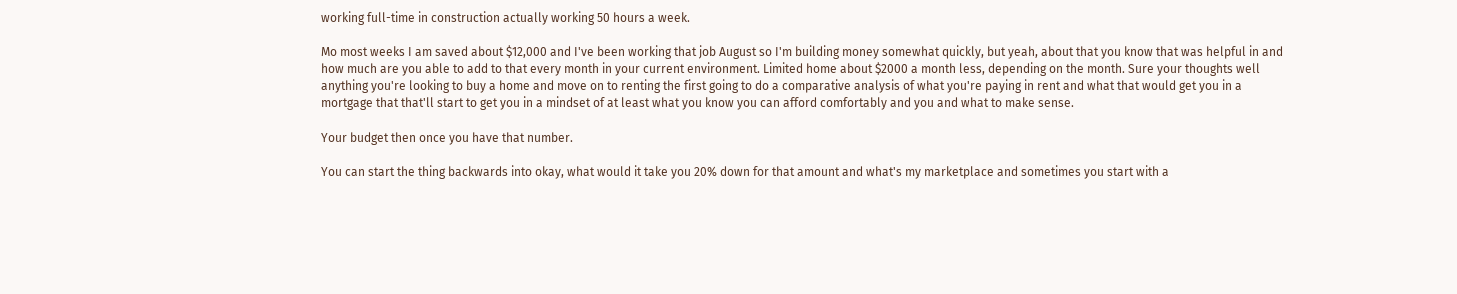working full-time in construction actually working 50 hours a week.

Mo most weeks I am saved about $12,000 and I've been working that job August so I'm building money somewhat quickly, but yeah, about that you know that was helpful in and how much are you able to add to that every month in your current environment. Limited home about $2000 a month less, depending on the month. Sure your thoughts well anything you're looking to buy a home and move on to renting the first going to do a comparative analysis of what you're paying in rent and what that would get you in a mortgage that that'll start to get you in a mindset of at least what you know you can afford comfortably and you and what to make sense.

Your budget then once you have that number.

You can start the thing backwards into okay, what would it take you 20% down for that amount and what's my marketplace and sometimes you start with a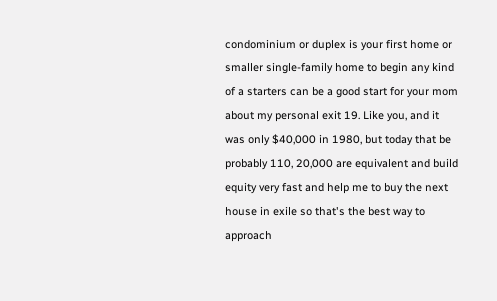condominium or duplex is your first home or smaller single-family home to begin any kind of a starters can be a good start for your mom about my personal exit 19. Like you, and it was only $40,000 in 1980, but today that be probably 110, 20,000 are equivalent and build equity very fast and help me to buy the next house in exile so that's the best way to approach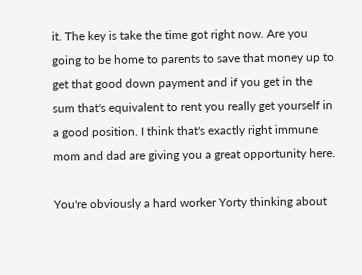it. The key is take the time got right now. Are you going to be home to parents to save that money up to get that good down payment and if you get in the sum that's equivalent to rent you really get yourself in a good position. I think that's exactly right immune mom and dad are giving you a great opportunity here.

You're obviously a hard worker Yorty thinking about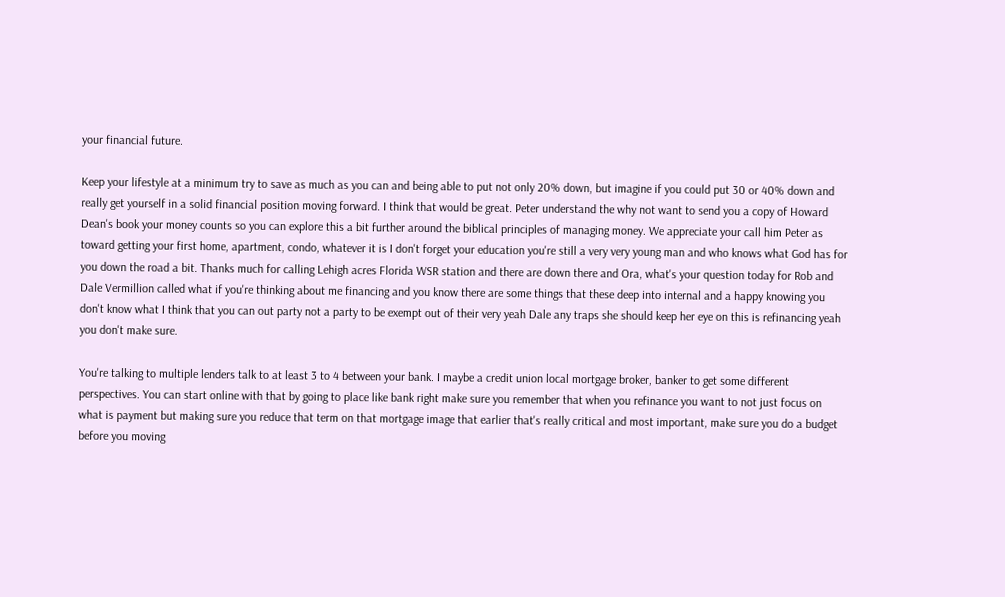your financial future.

Keep your lifestyle at a minimum try to save as much as you can and being able to put not only 20% down, but imagine if you could put 30 or 40% down and really get yourself in a solid financial position moving forward. I think that would be great. Peter understand the why not want to send you a copy of Howard Dean's book your money counts so you can explore this a bit further around the biblical principles of managing money. We appreciate your call him Peter as toward getting your first home, apartment, condo, whatever it is I don't forget your education you're still a very very young man and who knows what God has for you down the road a bit. Thanks much for calling Lehigh acres Florida WSR station and there are down there and Ora, what's your question today for Rob and Dale Vermillion called what if you're thinking about me financing and you know there are some things that these deep into internal and a happy knowing you don't know what I think that you can out party not a party to be exempt out of their very yeah Dale any traps she should keep her eye on this is refinancing yeah you don't make sure.

You're talking to multiple lenders talk to at least 3 to 4 between your bank. I maybe a credit union local mortgage broker, banker to get some different perspectives. You can start online with that by going to place like bank right make sure you remember that when you refinance you want to not just focus on what is payment but making sure you reduce that term on that mortgage image that earlier that's really critical and most important, make sure you do a budget before you moving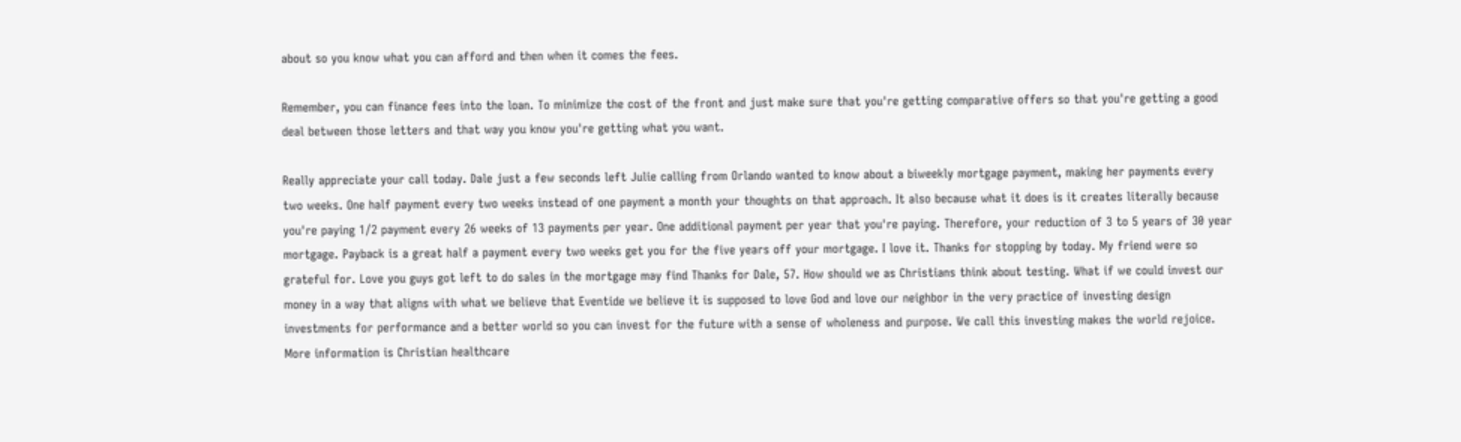about so you know what you can afford and then when it comes the fees.

Remember, you can finance fees into the loan. To minimize the cost of the front and just make sure that you're getting comparative offers so that you're getting a good deal between those letters and that way you know you're getting what you want.

Really appreciate your call today. Dale just a few seconds left Julie calling from Orlando wanted to know about a biweekly mortgage payment, making her payments every two weeks. One half payment every two weeks instead of one payment a month your thoughts on that approach. It also because what it does is it creates literally because you're paying 1/2 payment every 26 weeks of 13 payments per year. One additional payment per year that you're paying. Therefore, your reduction of 3 to 5 years of 30 year mortgage. Payback is a great half a payment every two weeks get you for the five years off your mortgage. I love it. Thanks for stopping by today. My friend were so grateful for. Love you guys got left to do sales in the mortgage may find Thanks for Dale, 57. How should we as Christians think about testing. What if we could invest our money in a way that aligns with what we believe that Eventide we believe it is supposed to love God and love our neighbor in the very practice of investing design investments for performance and a better world so you can invest for the future with a sense of wholeness and purpose. We call this investing makes the world rejoice. More information is Christian healthcare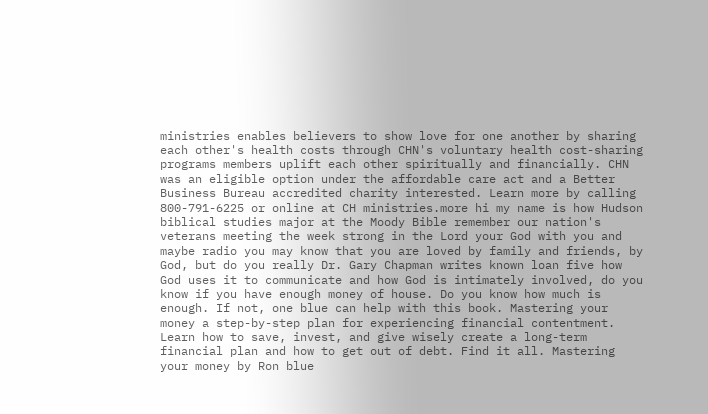ministries enables believers to show love for one another by sharing each other's health costs through CHN's voluntary health cost-sharing programs members uplift each other spiritually and financially. CHN was an eligible option under the affordable care act and a Better Business Bureau accredited charity interested. Learn more by calling 800-791-6225 or online at CH ministries.more hi my name is how Hudson biblical studies major at the Moody Bible remember our nation's veterans meeting the week strong in the Lord your God with you and maybe radio you may know that you are loved by family and friends, by God, but do you really Dr. Gary Chapman writes known loan five how God uses it to communicate and how God is intimately involved, do you know if you have enough money of house. Do you know how much is enough. If not, one blue can help with this book. Mastering your money a step-by-step plan for experiencing financial contentment. Learn how to save, invest, and give wisely create a long-term financial plan and how to get out of debt. Find it all. Mastering your money by Ron blue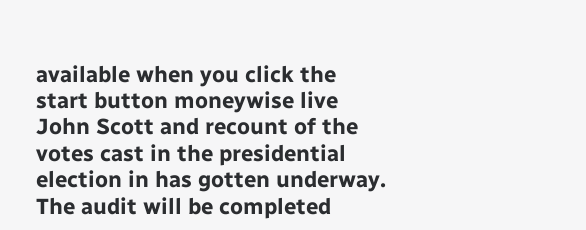available when you click the start button moneywise live John Scott and recount of the votes cast in the presidential election in has gotten underway. The audit will be completed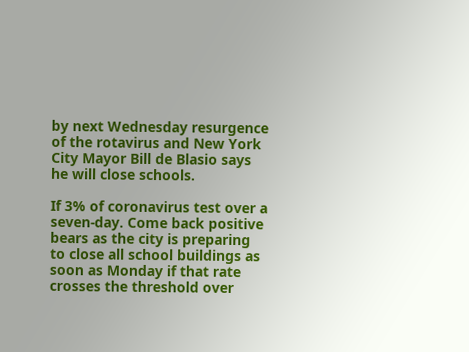by next Wednesday resurgence of the rotavirus and New York City Mayor Bill de Blasio says he will close schools.

If 3% of coronavirus test over a seven-day. Come back positive bears as the city is preparing to close all school buildings as soon as Monday if that rate crosses the threshold over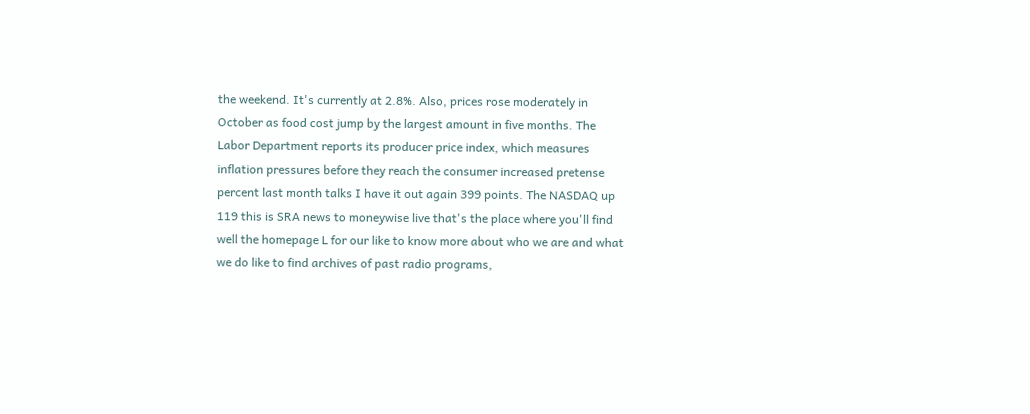the weekend. It's currently at 2.8%. Also, prices rose moderately in October as food cost jump by the largest amount in five months. The Labor Department reports its producer price index, which measures inflation pressures before they reach the consumer increased pretense percent last month talks I have it out again 399 points. The NASDAQ up 119 this is SRA news to moneywise live that's the place where you'll find well the homepage L for our like to know more about who we are and what we do like to find archives of past radio programs,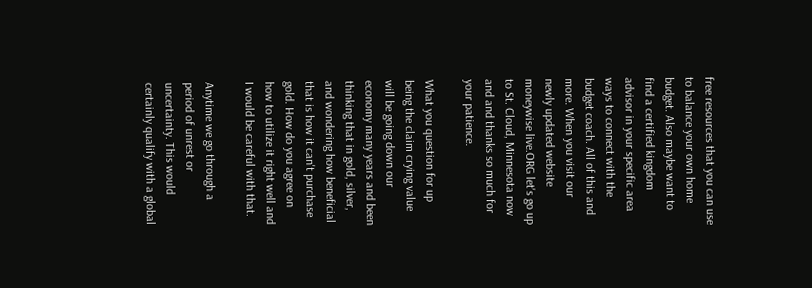free resources that you can use to balance your own home budget. Also maybe want to find a certified kingdom advisor in your specific area ways to connect with the budget coach. All of this and more. When you visit our newly updated website moneywise live.ORG let's go up to St. Cloud, Minnesota now and and thanks so much for your patience.

What you question for up being the claim crying value will be going down our economy many years and been thinking that in gold, silver, and wondering how beneficial that is how it can't purchase gold. How do you agree on how to utilize it right well and I would be careful with that.

Anytime we go through a period of unrest or uncertainty. This would certainly qualify with a global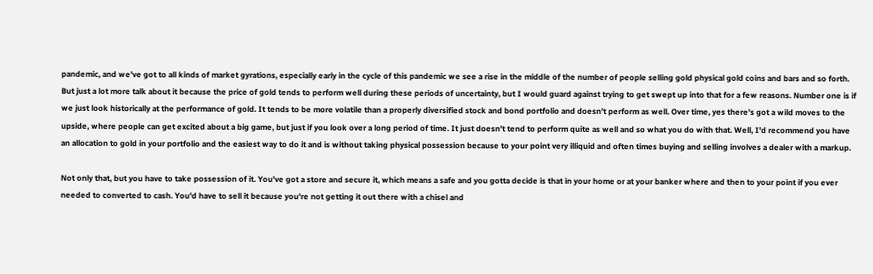pandemic, and we've got to all kinds of market gyrations, especially early in the cycle of this pandemic we see a rise in the middle of the number of people selling gold physical gold coins and bars and so forth. But just a lot more talk about it because the price of gold tends to perform well during these periods of uncertainty, but I would guard against trying to get swept up into that for a few reasons. Number one is if we just look historically at the performance of gold. It tends to be more volatile than a properly diversified stock and bond portfolio and doesn't perform as well. Over time, yes there's got a wild moves to the upside, where people can get excited about a big game, but just if you look over a long period of time. It just doesn't tend to perform quite as well and so what you do with that. Well, I'd recommend you have an allocation to gold in your portfolio and the easiest way to do it and is without taking physical possession because to your point very illiquid and often times buying and selling involves a dealer with a markup.

Not only that, but you have to take possession of it. You've got a store and secure it, which means a safe and you gotta decide is that in your home or at your banker where and then to your point if you ever needed to converted to cash. You'd have to sell it because you're not getting it out there with a chisel and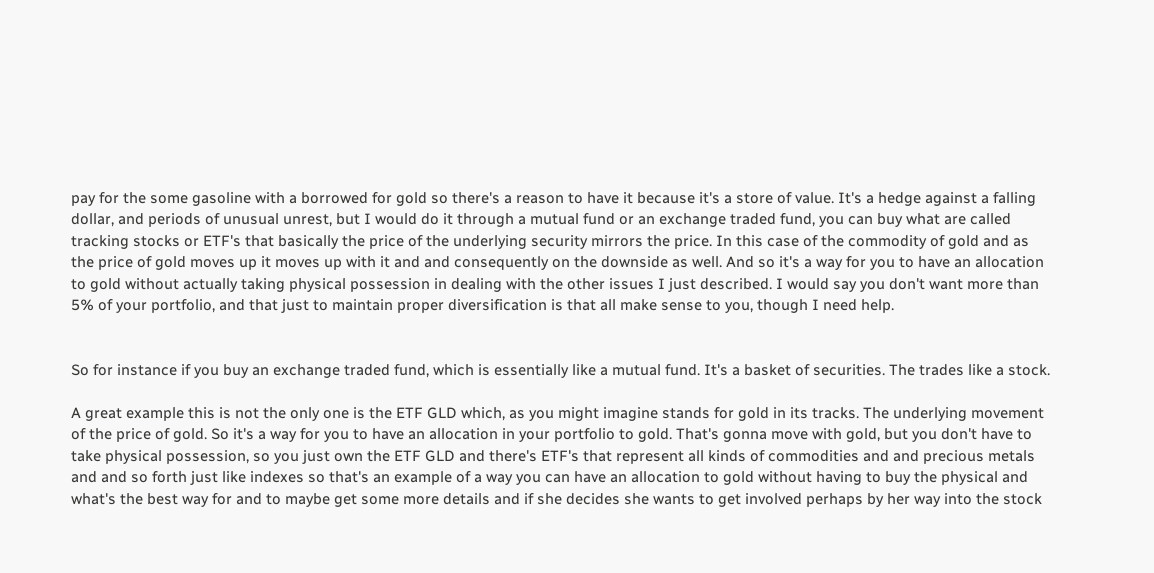pay for the some gasoline with a borrowed for gold so there's a reason to have it because it's a store of value. It's a hedge against a falling dollar, and periods of unusual unrest, but I would do it through a mutual fund or an exchange traded fund, you can buy what are called tracking stocks or ETF's that basically the price of the underlying security mirrors the price. In this case of the commodity of gold and as the price of gold moves up it moves up with it and and consequently on the downside as well. And so it's a way for you to have an allocation to gold without actually taking physical possession in dealing with the other issues I just described. I would say you don't want more than 5% of your portfolio, and that just to maintain proper diversification is that all make sense to you, though I need help.


So for instance if you buy an exchange traded fund, which is essentially like a mutual fund. It's a basket of securities. The trades like a stock.

A great example this is not the only one is the ETF GLD which, as you might imagine stands for gold in its tracks. The underlying movement of the price of gold. So it's a way for you to have an allocation in your portfolio to gold. That's gonna move with gold, but you don't have to take physical possession, so you just own the ETF GLD and there's ETF's that represent all kinds of commodities and and precious metals and and so forth just like indexes so that's an example of a way you can have an allocation to gold without having to buy the physical and what's the best way for and to maybe get some more details and if she decides she wants to get involved perhaps by her way into the stock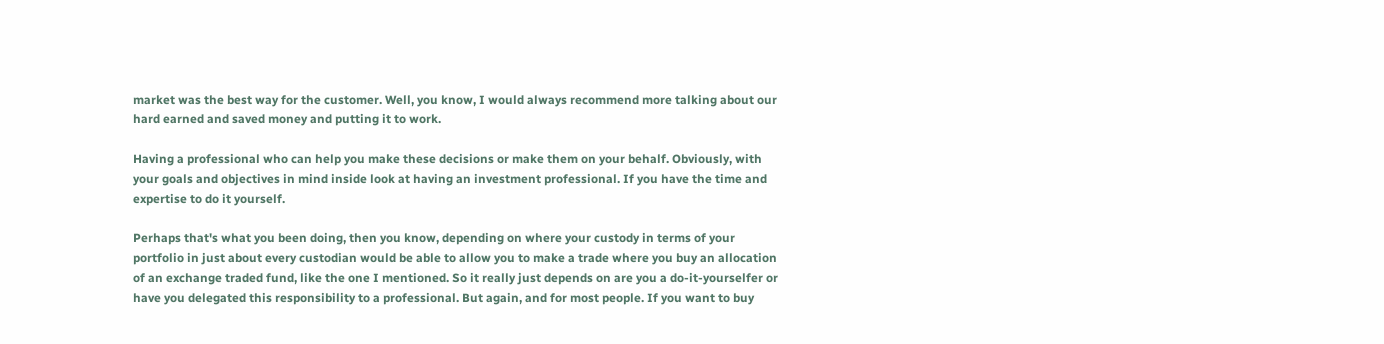market was the best way for the customer. Well, you know, I would always recommend more talking about our hard earned and saved money and putting it to work.

Having a professional who can help you make these decisions or make them on your behalf. Obviously, with your goals and objectives in mind inside look at having an investment professional. If you have the time and expertise to do it yourself.

Perhaps that's what you been doing, then you know, depending on where your custody in terms of your portfolio in just about every custodian would be able to allow you to make a trade where you buy an allocation of an exchange traded fund, like the one I mentioned. So it really just depends on are you a do-it-yourselfer or have you delegated this responsibility to a professional. But again, and for most people. If you want to buy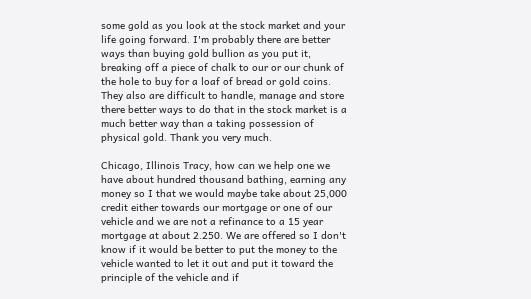some gold as you look at the stock market and your life going forward. I'm probably there are better ways than buying gold bullion as you put it, breaking off a piece of chalk to our or our chunk of the hole to buy for a loaf of bread or gold coins. They also are difficult to handle, manage and store there better ways to do that in the stock market is a much better way than a taking possession of physical gold. Thank you very much.

Chicago, Illinois Tracy, how can we help one we have about hundred thousand bathing, earning any money so I that we would maybe take about 25,000 credit either towards our mortgage or one of our vehicle and we are not a refinance to a 15 year mortgage at about 2.250. We are offered so I don't know if it would be better to put the money to the vehicle wanted to let it out and put it toward the principle of the vehicle and if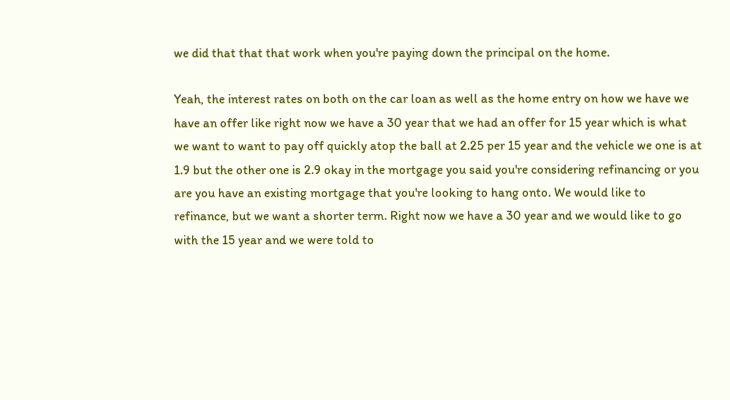we did that that that work when you're paying down the principal on the home.

Yeah, the interest rates on both on the car loan as well as the home entry on how we have we have an offer like right now we have a 30 year that we had an offer for 15 year which is what we want to want to pay off quickly atop the ball at 2.25 per 15 year and the vehicle we one is at 1.9 but the other one is 2.9 okay in the mortgage you said you're considering refinancing or you are you have an existing mortgage that you're looking to hang onto. We would like to refinance, but we want a shorter term. Right now we have a 30 year and we would like to go with the 15 year and we were told to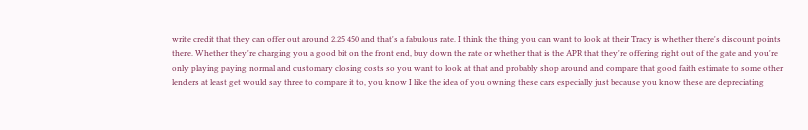write credit that they can offer out around 2.25 450 and that's a fabulous rate. I think the thing you can want to look at their Tracy is whether there's discount points there. Whether they're charging you a good bit on the front end, buy down the rate or whether that is the APR that they're offering right out of the gate and you're only playing paying normal and customary closing costs so you want to look at that and probably shop around and compare that good faith estimate to some other lenders at least get would say three to compare it to, you know I like the idea of you owning these cars especially just because you know these are depreciating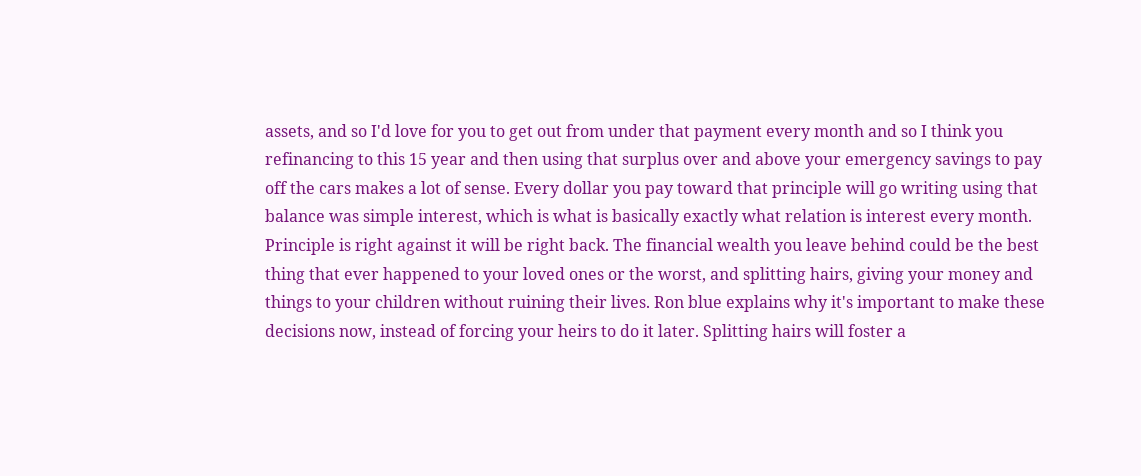assets, and so I'd love for you to get out from under that payment every month and so I think you refinancing to this 15 year and then using that surplus over and above your emergency savings to pay off the cars makes a lot of sense. Every dollar you pay toward that principle will go writing using that balance was simple interest, which is what is basically exactly what relation is interest every month. Principle is right against it will be right back. The financial wealth you leave behind could be the best thing that ever happened to your loved ones or the worst, and splitting hairs, giving your money and things to your children without ruining their lives. Ron blue explains why it's important to make these decisions now, instead of forcing your heirs to do it later. Splitting hairs will foster a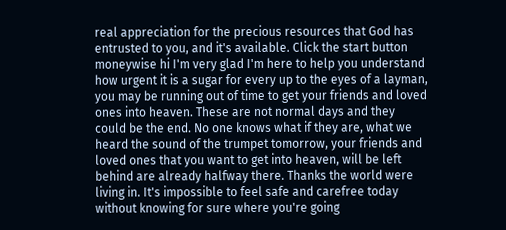real appreciation for the precious resources that God has entrusted to you, and it's available. Click the start button moneywise hi I'm very glad I'm here to help you understand how urgent it is a sugar for every up to the eyes of a layman, you may be running out of time to get your friends and loved ones into heaven. These are not normal days and they could be the end. No one knows what if they are, what we heard the sound of the trumpet tomorrow, your friends and loved ones that you want to get into heaven, will be left behind are already halfway there. Thanks the world were living in. It's impossible to feel safe and carefree today without knowing for sure where you're going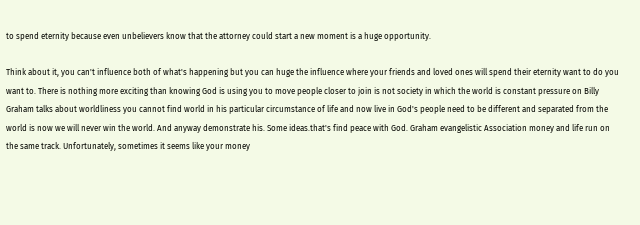to spend eternity because even unbelievers know that the attorney could start a new moment is a huge opportunity.

Think about it, you can't influence both of what's happening but you can huge the influence where your friends and loved ones will spend their eternity want to do you want to. There is nothing more exciting than knowing God is using you to move people closer to join is not society in which the world is constant pressure on Billy Graham talks about worldliness you cannot find world in his particular circumstance of life and now live in God's people need to be different and separated from the world is now we will never win the world. And anyway demonstrate his. Some ideas.that's find peace with God. Graham evangelistic Association money and life run on the same track. Unfortunately, sometimes it seems like your money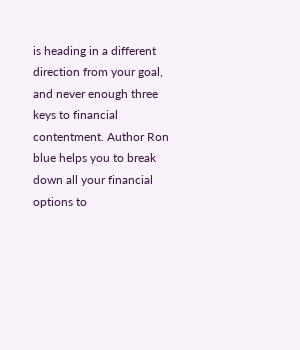is heading in a different direction from your goal, and never enough three keys to financial contentment. Author Ron blue helps you to break down all your financial options to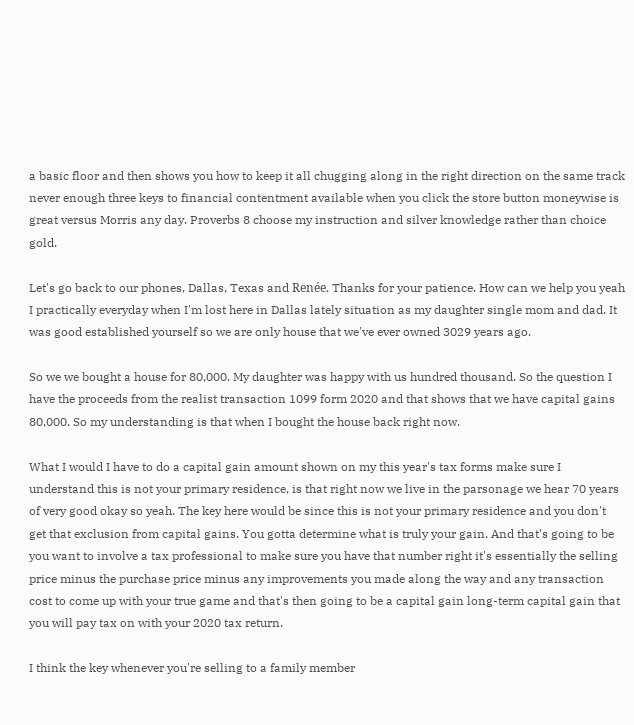a basic floor and then shows you how to keep it all chugging along in the right direction on the same track never enough three keys to financial contentment available when you click the store button moneywise is great versus Morris any day. Proverbs 8 choose my instruction and silver knowledge rather than choice gold.

Let's go back to our phones, Dallas, Texas and Renée. Thanks for your patience. How can we help you yeah I practically everyday when I'm lost here in Dallas lately situation as my daughter single mom and dad. It was good established yourself so we are only house that we've ever owned 3029 years ago.

So we we bought a house for 80,000. My daughter was happy with us hundred thousand. So the question I have the proceeds from the realist transaction 1099 form 2020 and that shows that we have capital gains 80,000. So my understanding is that when I bought the house back right now.

What I would I have to do a capital gain amount shown on my this year's tax forms make sure I understand this is not your primary residence, is that right now we live in the parsonage we hear 70 years of very good okay so yeah. The key here would be since this is not your primary residence and you don't get that exclusion from capital gains. You gotta determine what is truly your gain. And that's going to be you want to involve a tax professional to make sure you have that number right it's essentially the selling price minus the purchase price minus any improvements you made along the way and any transaction cost to come up with your true game and that's then going to be a capital gain long-term capital gain that you will pay tax on with your 2020 tax return.

I think the key whenever you're selling to a family member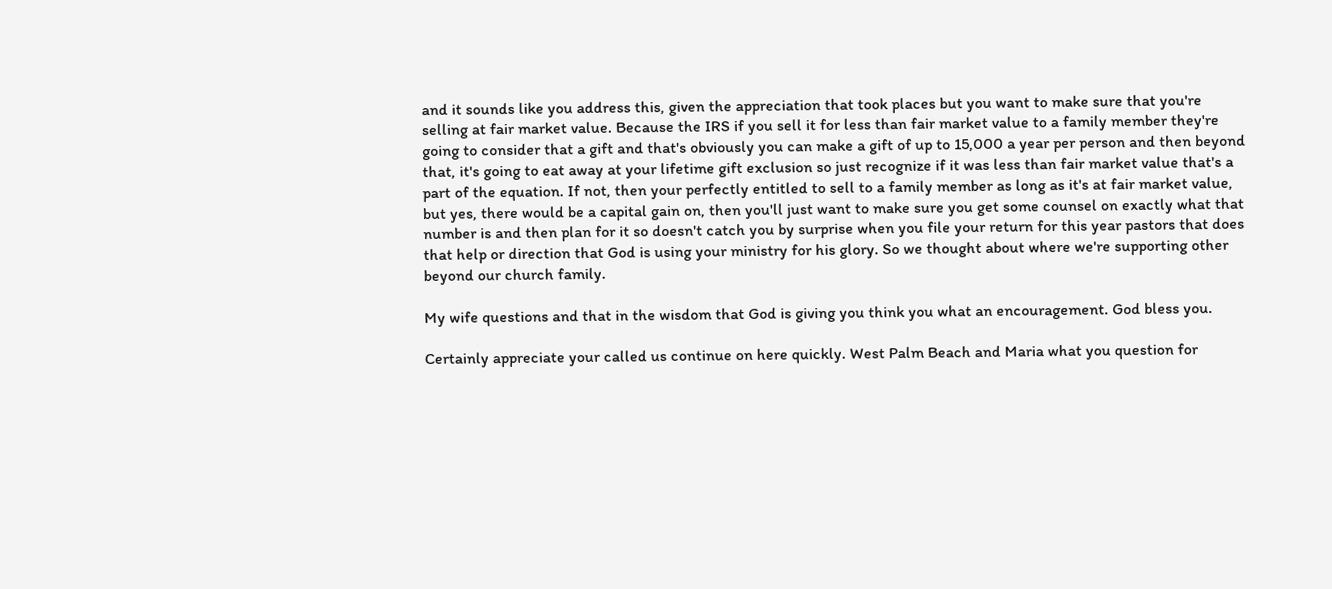and it sounds like you address this, given the appreciation that took places but you want to make sure that you're selling at fair market value. Because the IRS if you sell it for less than fair market value to a family member they're going to consider that a gift and that's obviously you can make a gift of up to 15,000 a year per person and then beyond that, it's going to eat away at your lifetime gift exclusion so just recognize if it was less than fair market value that's a part of the equation. If not, then your perfectly entitled to sell to a family member as long as it's at fair market value, but yes, there would be a capital gain on, then you'll just want to make sure you get some counsel on exactly what that number is and then plan for it so doesn't catch you by surprise when you file your return for this year pastors that does that help or direction that God is using your ministry for his glory. So we thought about where we're supporting other beyond our church family.

My wife questions and that in the wisdom that God is giving you think you what an encouragement. God bless you.

Certainly appreciate your called us continue on here quickly. West Palm Beach and Maria what you question for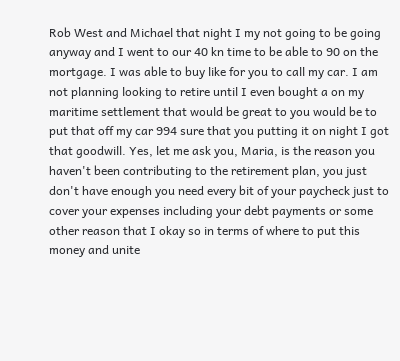Rob West and Michael that night I my not going to be going anyway and I went to our 40 kn time to be able to 90 on the mortgage. I was able to buy like for you to call my car. I am not planning looking to retire until I even bought a on my maritime settlement that would be great to you would be to put that off my car 994 sure that you putting it on night I got that goodwill. Yes, let me ask you, Maria, is the reason you haven't been contributing to the retirement plan, you just don't have enough you need every bit of your paycheck just to cover your expenses including your debt payments or some other reason that I okay so in terms of where to put this money and unite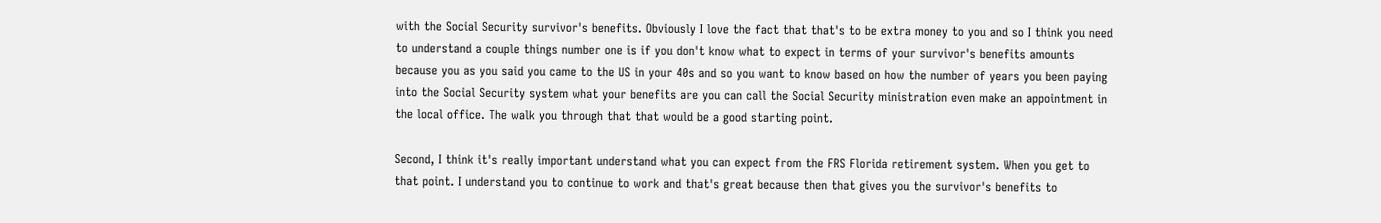with the Social Security survivor's benefits. Obviously I love the fact that that's to be extra money to you and so I think you need to understand a couple things number one is if you don't know what to expect in terms of your survivor's benefits amounts because you as you said you came to the US in your 40s and so you want to know based on how the number of years you been paying into the Social Security system what your benefits are you can call the Social Security ministration even make an appointment in the local office. The walk you through that that would be a good starting point.

Second, I think it's really important understand what you can expect from the FRS Florida retirement system. When you get to that point. I understand you to continue to work and that's great because then that gives you the survivor's benefits to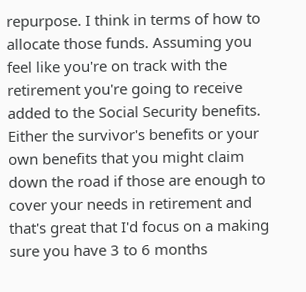repurpose. I think in terms of how to allocate those funds. Assuming you feel like you're on track with the retirement you're going to receive added to the Social Security benefits. Either the survivor's benefits or your own benefits that you might claim down the road if those are enough to cover your needs in retirement and that's great that I'd focus on a making sure you have 3 to 6 months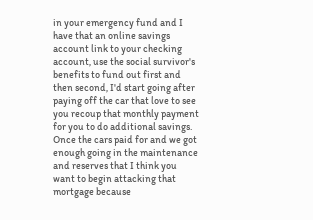in your emergency fund and I have that an online savings account link to your checking account, use the social survivor's benefits to fund out first and then second, I'd start going after paying off the car that love to see you recoup that monthly payment for you to do additional savings. Once the cars paid for and we got enough going in the maintenance and reserves that I think you want to begin attacking that mortgage because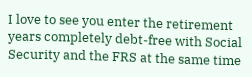I love to see you enter the retirement years completely debt-free with Social Security and the FRS at the same time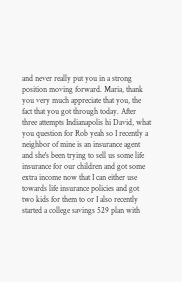and never really put you in a strong position moving forward. Maria, thank you very much appreciate that you, the fact that you got through today. After three attempts Indianapolis hi David, what you question for Rob yeah so I recently a neighbor of mine is an insurance agent and she's been trying to sell us some life insurance for our children and got some extra income now that I can either use towards life insurance policies and got two kids for them to or I also recently started a college savings 529 plan with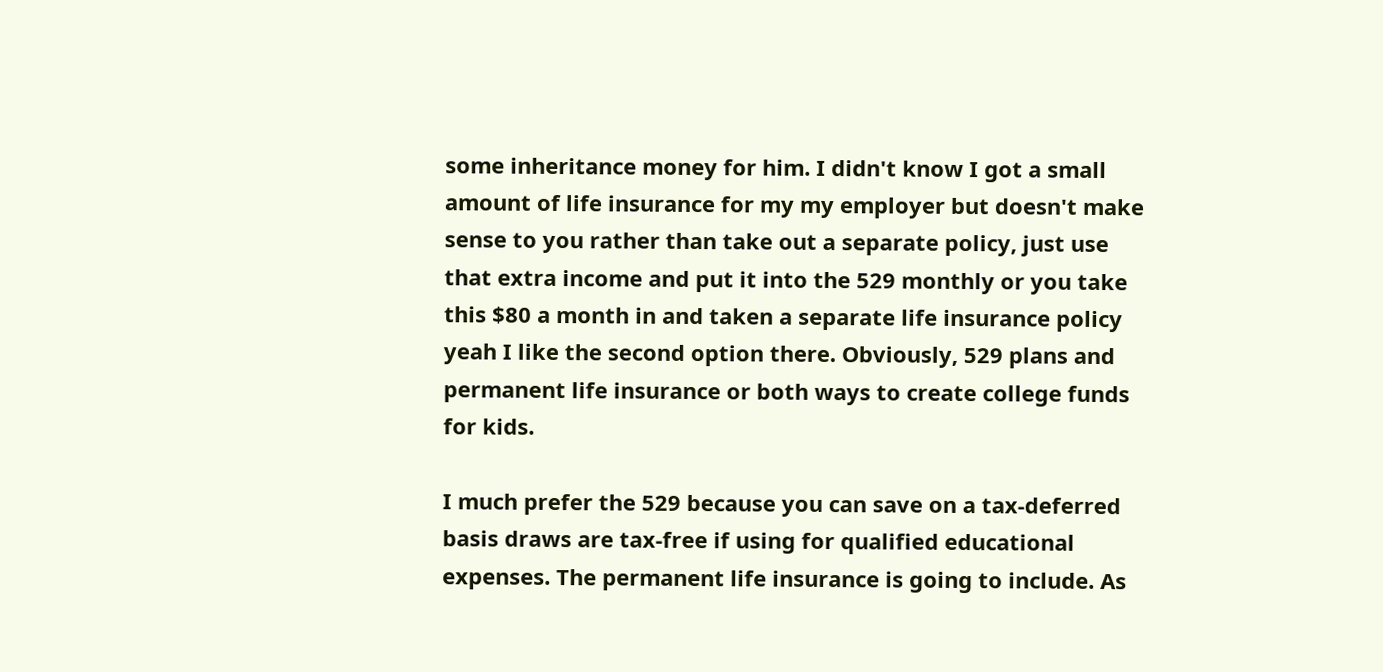some inheritance money for him. I didn't know I got a small amount of life insurance for my my employer but doesn't make sense to you rather than take out a separate policy, just use that extra income and put it into the 529 monthly or you take this $80 a month in and taken a separate life insurance policy yeah I like the second option there. Obviously, 529 plans and permanent life insurance or both ways to create college funds for kids.

I much prefer the 529 because you can save on a tax-deferred basis draws are tax-free if using for qualified educational expenses. The permanent life insurance is going to include. As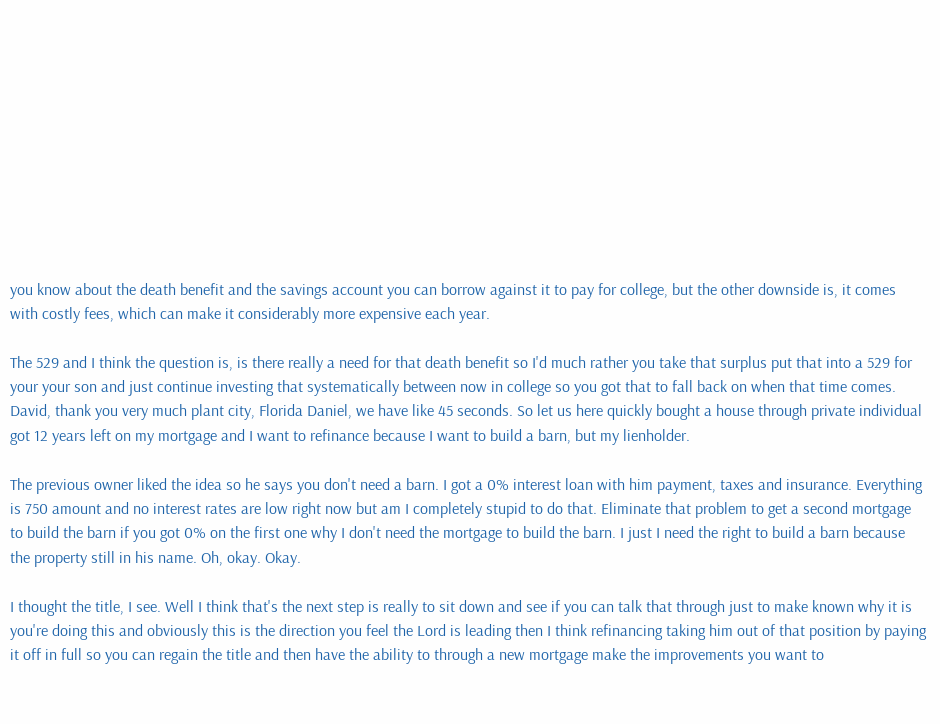you know about the death benefit and the savings account you can borrow against it to pay for college, but the other downside is, it comes with costly fees, which can make it considerably more expensive each year.

The 529 and I think the question is, is there really a need for that death benefit so I'd much rather you take that surplus put that into a 529 for your your son and just continue investing that systematically between now in college so you got that to fall back on when that time comes. David, thank you very much plant city, Florida Daniel, we have like 45 seconds. So let us here quickly bought a house through private individual got 12 years left on my mortgage and I want to refinance because I want to build a barn, but my lienholder.

The previous owner liked the idea so he says you don't need a barn. I got a 0% interest loan with him payment, taxes and insurance. Everything is 750 amount and no interest rates are low right now but am I completely stupid to do that. Eliminate that problem to get a second mortgage to build the barn if you got 0% on the first one why I don't need the mortgage to build the barn. I just I need the right to build a barn because the property still in his name. Oh, okay. Okay.

I thought the title, I see. Well I think that's the next step is really to sit down and see if you can talk that through just to make known why it is you're doing this and obviously this is the direction you feel the Lord is leading then I think refinancing taking him out of that position by paying it off in full so you can regain the title and then have the ability to through a new mortgage make the improvements you want to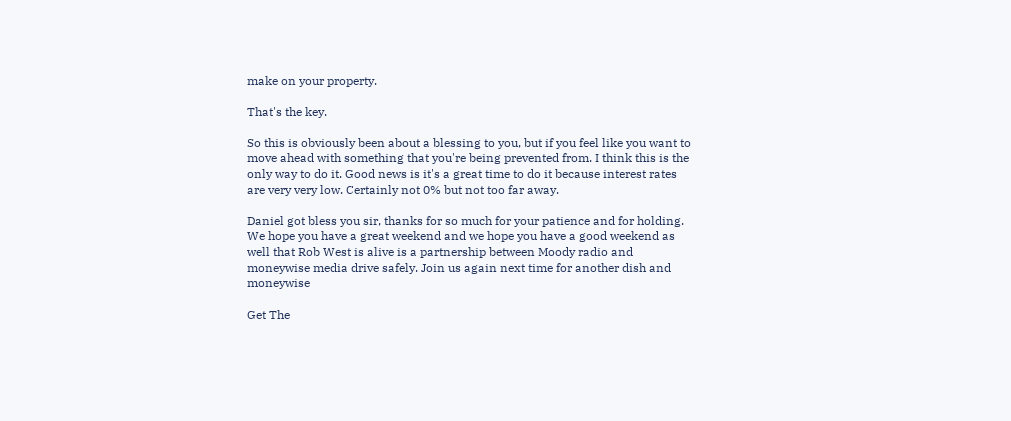make on your property.

That's the key.

So this is obviously been about a blessing to you, but if you feel like you want to move ahead with something that you're being prevented from. I think this is the only way to do it. Good news is it's a great time to do it because interest rates are very very low. Certainly not 0% but not too far away.

Daniel got bless you sir, thanks for so much for your patience and for holding. We hope you have a great weekend and we hope you have a good weekend as well that Rob West is alive is a partnership between Moody radio and moneywise media drive safely. Join us again next time for another dish and moneywise

Get The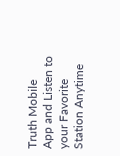Truth Mobile App and Listen to your Favorite Station Anytime